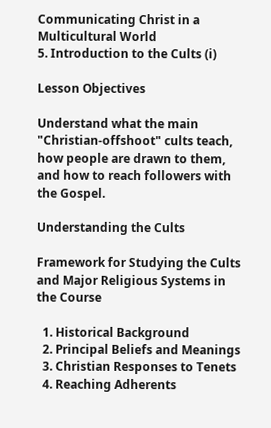Communicating Christ in a Multicultural World
5. Introduction to the Cults (i)

Lesson Objectives

Understand what the main "Christian-offshoot" cults teach, how people are drawn to them, and how to reach followers with the Gospel.

Understanding the Cults

Framework for Studying the Cults and Major Religious Systems in the Course

  1. Historical Background
  2. Principal Beliefs and Meanings
  3. Christian Responses to Tenets
  4. Reaching Adherents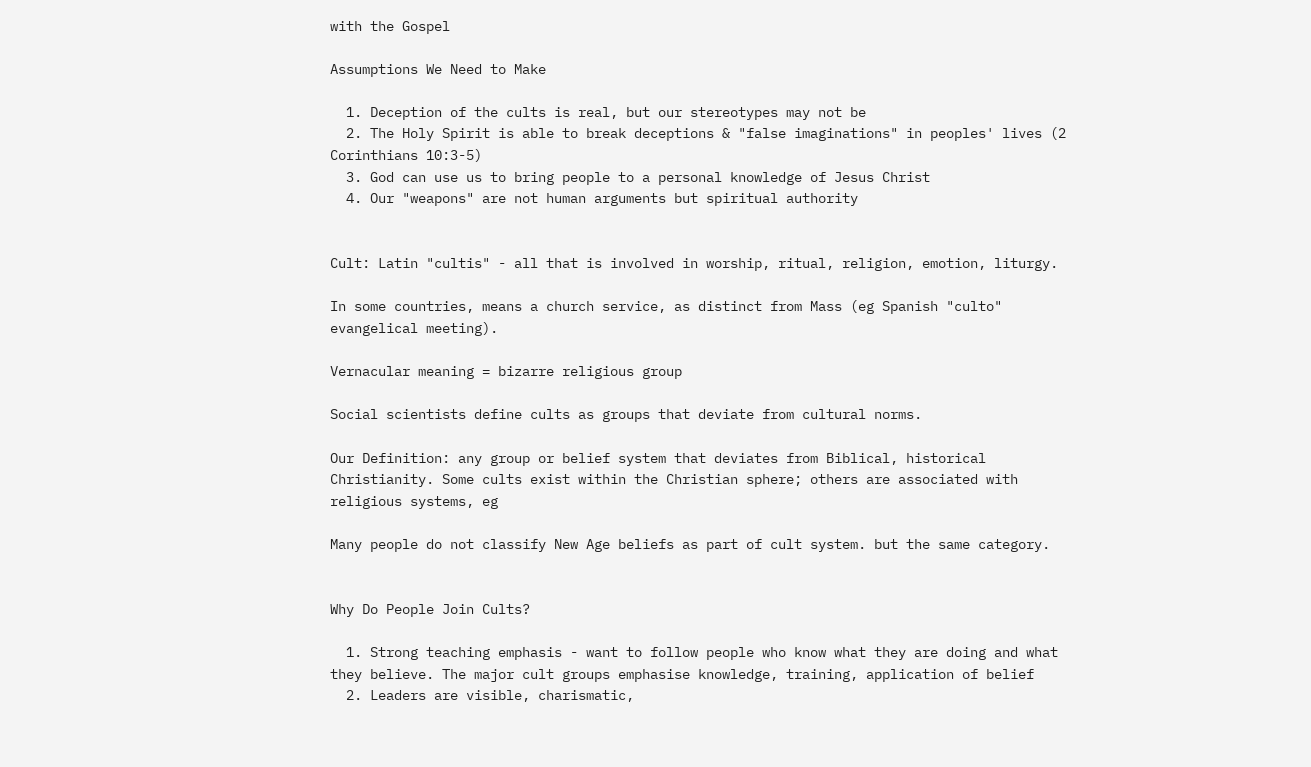with the Gospel

Assumptions We Need to Make

  1. Deception of the cults is real, but our stereotypes may not be
  2. The Holy Spirit is able to break deceptions & "false imaginations" in peoples' lives (2 Corinthians 10:3-5)
  3. God can use us to bring people to a personal knowledge of Jesus Christ
  4. Our "weapons" are not human arguments but spiritual authority


Cult: Latin "cultis" - all that is involved in worship, ritual, religion, emotion, liturgy.

In some countries, means a church service, as distinct from Mass (eg Spanish "culto" evangelical meeting).

Vernacular meaning = bizarre religious group

Social scientists define cults as groups that deviate from cultural norms.

Our Definition: any group or belief system that deviates from Biblical, historical Christianity. Some cults exist within the Christian sphere; others are associated with religious systems, eg

Many people do not classify New Age beliefs as part of cult system. but the same category.


Why Do People Join Cults?

  1. Strong teaching emphasis - want to follow people who know what they are doing and what they believe. The major cult groups emphasise knowledge, training, application of belief
  2. Leaders are visible, charismatic,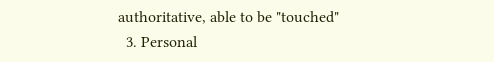authoritative, able to be "touched"
  3. Personal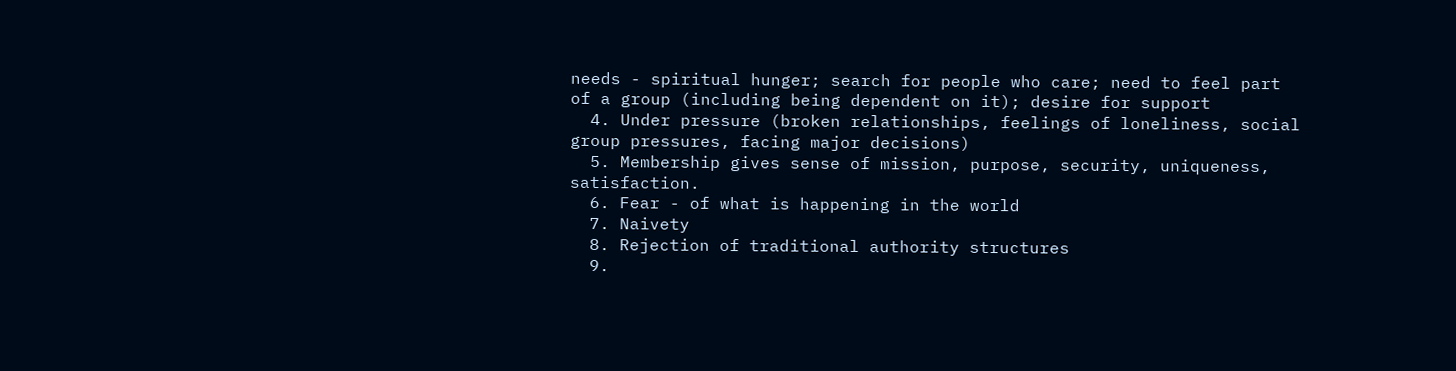needs - spiritual hunger; search for people who care; need to feel part of a group (including being dependent on it); desire for support
  4. Under pressure (broken relationships, feelings of loneliness, social group pressures, facing major decisions)
  5. Membership gives sense of mission, purpose, security, uniqueness, satisfaction.
  6. Fear - of what is happening in the world
  7. Naivety
  8. Rejection of traditional authority structures
  9.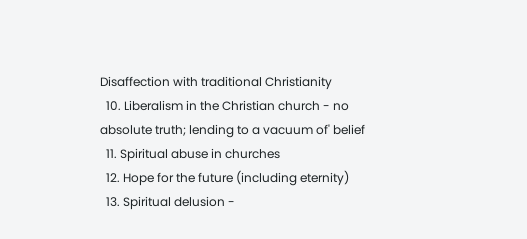Disaffection with traditional Christianity
  10. Liberalism in the Christian church - no absolute truth; lending to a vacuum of' belief
  11. Spiritual abuse in churches
  12. Hope for the future (including eternity)
  13. Spiritual delusion -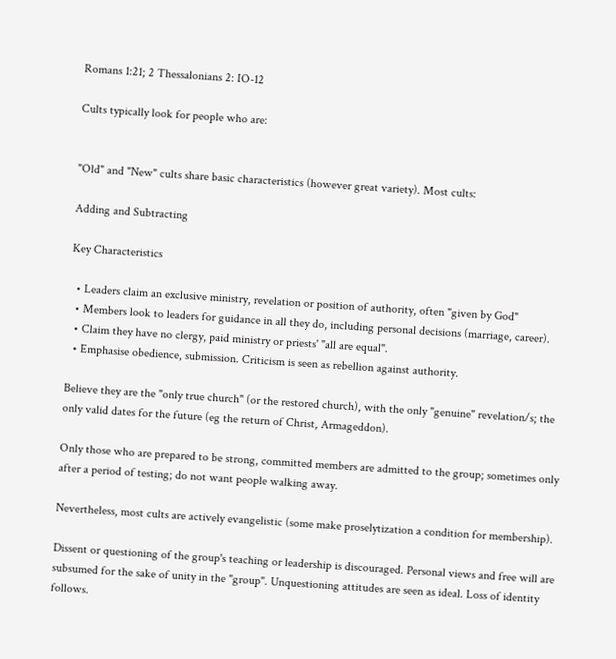Romans 1:21; 2 Thessalonians 2: IO-12

Cults typically look for people who are:


"Old" and "New" cults share basic characteristics (however great variety). Most cults:

Adding and Subtracting

Key Characteristics

  • Leaders claim an exclusive ministry, revelation or position of authority, often "given by God"
  • Members look to leaders for guidance in all they do, including personal decisions (marriage, career).
  • Claim they have no clergy, paid ministry or priests' "all are equal".
  • Emphasise obedience, submission. Criticism is seen as rebellion against authority.

Believe they are the "only true church" (or the restored church), with the only "genuine" revelation/s; the only valid dates for the future (eg the return of Christ, Armageddon).

Only those who are prepared to be strong, committed members are admitted to the group; sometimes only after a period of testing; do not want people walking away.

Nevertheless, most cults are actively evangelistic (some make proselytization a condition for membership).

Dissent or questioning of the group's teaching or leadership is discouraged. Personal views and free will are subsumed for the sake of unity in the "group". Unquestioning attitudes are seen as ideal. Loss of identity follows.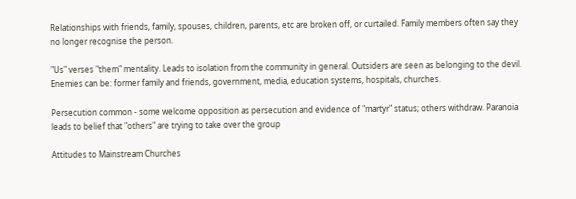Relationships with friends, family, spouses, children, parents, etc are broken off, or curtailed. Family members often say they no longer recognise the person.

"Us" verses "them" mentality. Leads to isolation from the community in general. Outsiders are seen as belonging to the devil. Enemies can be: former family and friends, government, media, education systems, hospitals, churches.

Persecution common - some welcome opposition as persecution and evidence of "martyr" status; others withdraw. Paranoia leads to belief that "others" are trying to take over the group

Attitudes to Mainstream Churches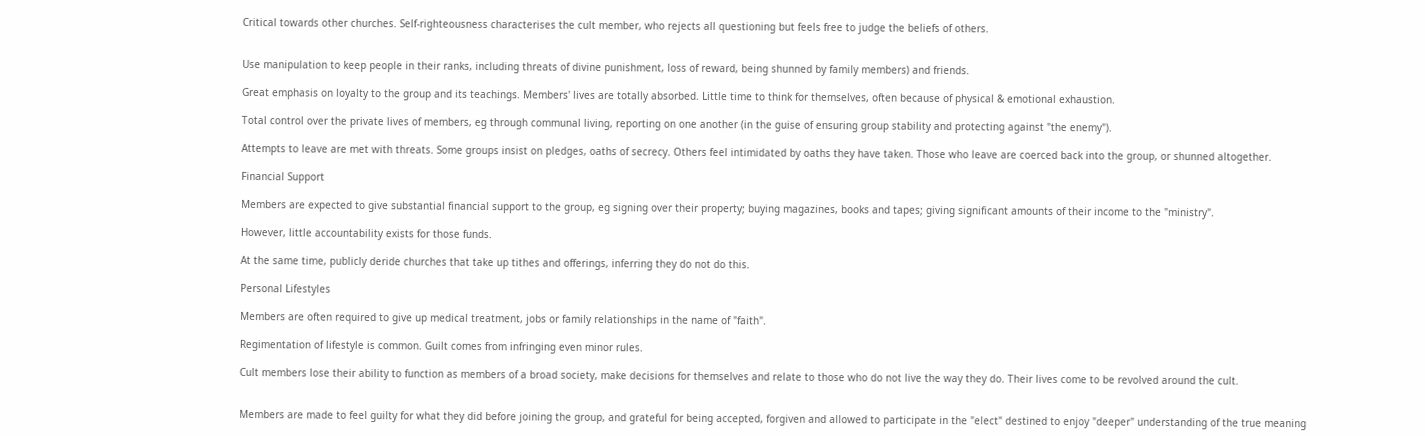Critical towards other churches. Self-righteousness characterises the cult member, who rejects all questioning but feels free to judge the beliefs of others.


Use manipulation to keep people in their ranks, including threats of divine punishment, loss of reward, being shunned by family members) and friends.

Great emphasis on loyalty to the group and its teachings. Members' lives are totally absorbed. Little time to think for themselves, often because of physical & emotional exhaustion.

Total control over the private lives of members, eg through communal living, reporting on one another (in the guise of ensuring group stability and protecting against "the enemy").

Attempts to leave are met with threats. Some groups insist on pledges, oaths of secrecy. Others feel intimidated by oaths they have taken. Those who leave are coerced back into the group, or shunned altogether.

Financial Support

Members are expected to give substantial financial support to the group, eg signing over their property; buying magazines, books and tapes; giving significant amounts of their income to the "ministry".

However, little accountability exists for those funds.

At the same time, publicly deride churches that take up tithes and offerings, inferring they do not do this.

Personal Lifestyles

Members are often required to give up medical treatment, jobs or family relationships in the name of "faith".

Regimentation of lifestyle is common. Guilt comes from infringing even minor rules.

Cult members lose their ability to function as members of a broad society, make decisions for themselves and relate to those who do not live the way they do. Their lives come to be revolved around the cult.


Members are made to feel guilty for what they did before joining the group, and grateful for being accepted, forgiven and allowed to participate in the "elect" destined to enjoy "deeper" understanding of the true meaning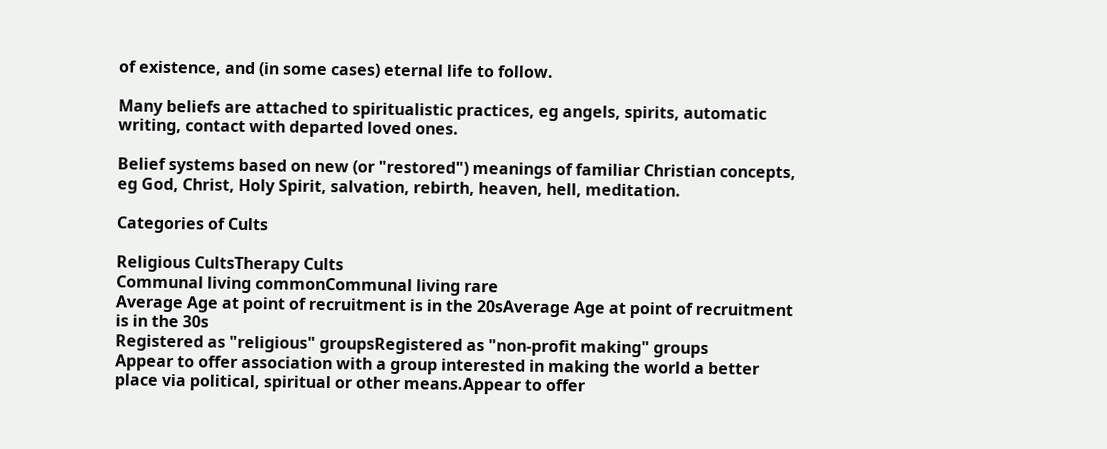of existence, and (in some cases) eternal life to follow.

Many beliefs are attached to spiritualistic practices, eg angels, spirits, automatic writing, contact with departed loved ones.

Belief systems based on new (or "restored") meanings of familiar Christian concepts, eg God, Christ, Holy Spirit, salvation, rebirth, heaven, hell, meditation.

Categories of Cults

Religious CultsTherapy Cults
Communal living commonCommunal living rare
Average Age at point of recruitment is in the 20sAverage Age at point of recruitment is in the 30s
Registered as "religious" groupsRegistered as "non-profit making" groups
Appear to offer association with a group interested in making the world a better place via political, spiritual or other means.Appear to offer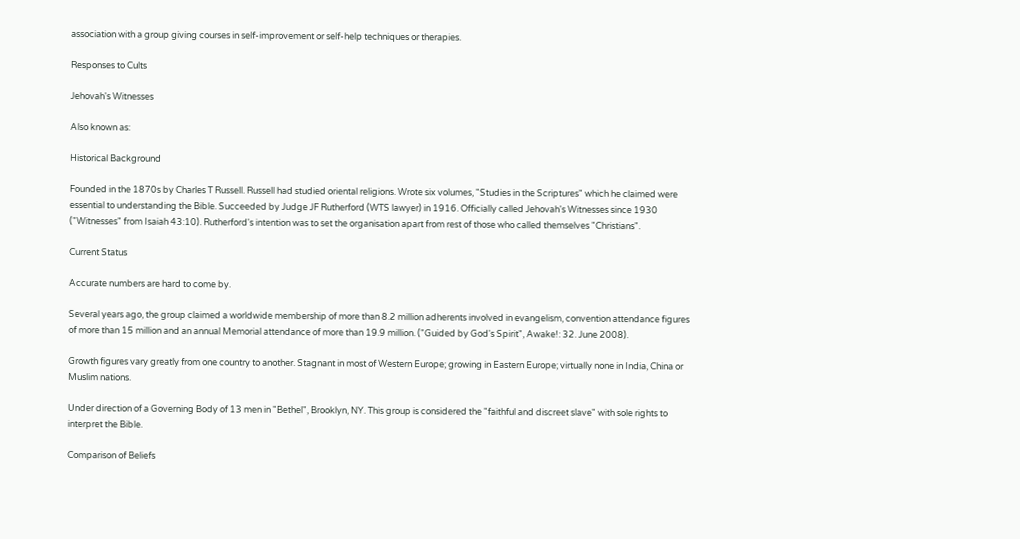association with a group giving courses in self-improvement or self-help techniques or therapies.

Responses to Cults

Jehovah's Witnesses

Also known as:

Historical Background

Founded in the 1870s by Charles T Russell. Russell had studied oriental religions. Wrote six volumes, "Studies in the Scriptures" which he claimed were essential to understanding the Bible. Succeeded by Judge JF Rutherford (WTS lawyer) in 1916. Officially called Jehovah's Witnesses since 1930 ("Witnesses" from Isaiah 43:10). Rutherford's intention was to set the organisation apart from rest of those who called themselves "Christians".

Current Status

Accurate numbers are hard to come by.

Several years ago, the group claimed a worldwide membership of more than 8.2 million adherents involved in evangelism, convention attendance figures of more than 15 million and an annual Memorial attendance of more than 19.9 million. ("Guided by God's Spirit", Awake!: 32. June 2008).

Growth figures vary greatly from one country to another. Stagnant in most of Western Europe; growing in Eastern Europe; virtually none in India, China or Muslim nations.

Under direction of a Governing Body of 13 men in "Bethel", Brooklyn, NY. This group is considered the "faithful and discreet slave" with sole rights to interpret the Bible.

Comparison of Beliefs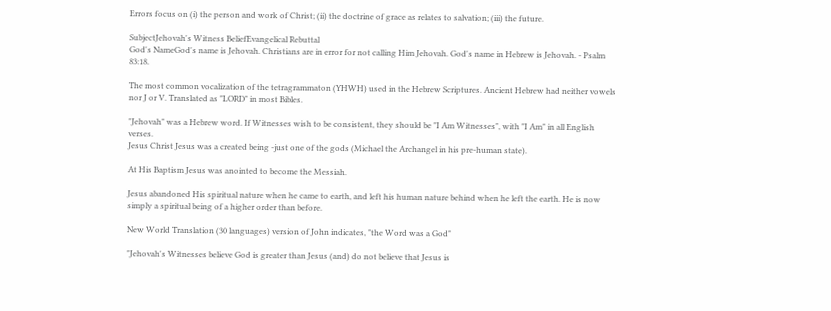Errors focus on (i) the person and work of Christ; (ii) the doctrine of grace as relates to salvation; (iii) the future.

SubjectJehovah's Witness BeliefEvangelical Rebuttal
God's NameGod's name is Jehovah. Christians are in error for not calling Him Jehovah. God's name in Hebrew is Jehovah. - Psalm 83:18.

The most common vocalization of the tetragrammaton (YHWH) used in the Hebrew Scriptures. Ancient Hebrew had neither vowels nor J or V. Translated as "LORD" in most Bibles.

"Jehovah" was a Hebrew word. If Witnesses wish to be consistent, they should be "I Am Witnesses", with "I Am" in all English verses.
Jesus Christ Jesus was a created being -just one of the gods (Michael the Archangel in his pre-human state).

At His Baptism Jesus was anointed to become the Messiah.

Jesus abandoned His spiritual nature when he came to earth, and left his human nature behind when he left the earth. He is now simply a spiritual being of a higher order than before.

New World Translation (30 languages) version of John indicates, "the Word was a God"

"Jehovah's Witnesses believe God is greater than Jesus (and) do not believe that Jesus is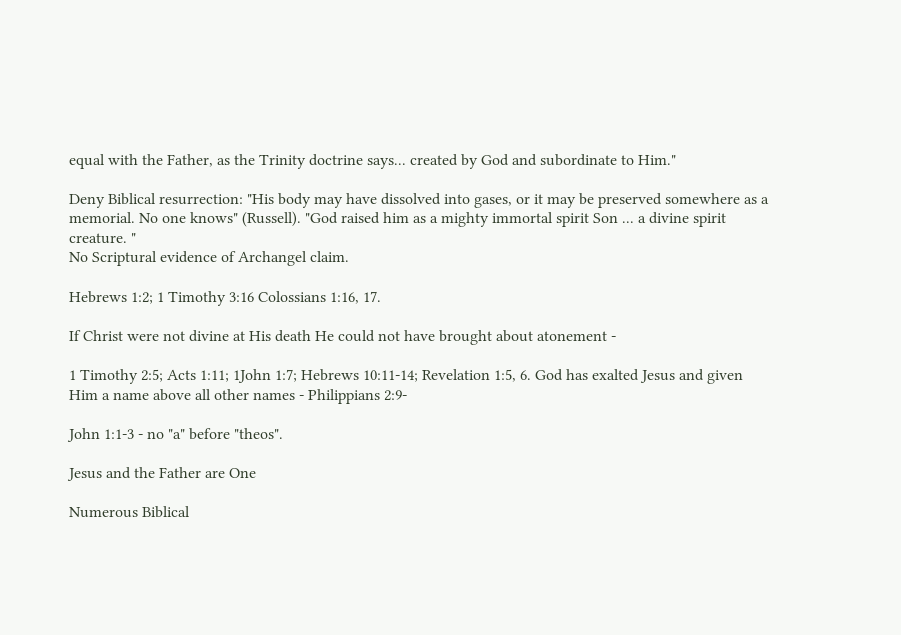equal with the Father, as the Trinity doctrine says... created by God and subordinate to Him."

Deny Biblical resurrection: "His body may have dissolved into gases, or it may be preserved somewhere as a memorial. No one knows" (Russell). "God raised him as a mighty immortal spirit Son ... a divine spirit creature. "
No Scriptural evidence of Archangel claim.

Hebrews 1:2; 1 Timothy 3:16 Colossians 1:16, 17.

If Christ were not divine at His death He could not have brought about atonement -

1 Timothy 2:5; Acts 1:11; 1John 1:7; Hebrews 10:11-14; Revelation 1:5, 6. God has exalted Jesus and given Him a name above all other names - Philippians 2:9-

John 1:1-3 - no "a" before "theos".

Jesus and the Father are One

Numerous Biblical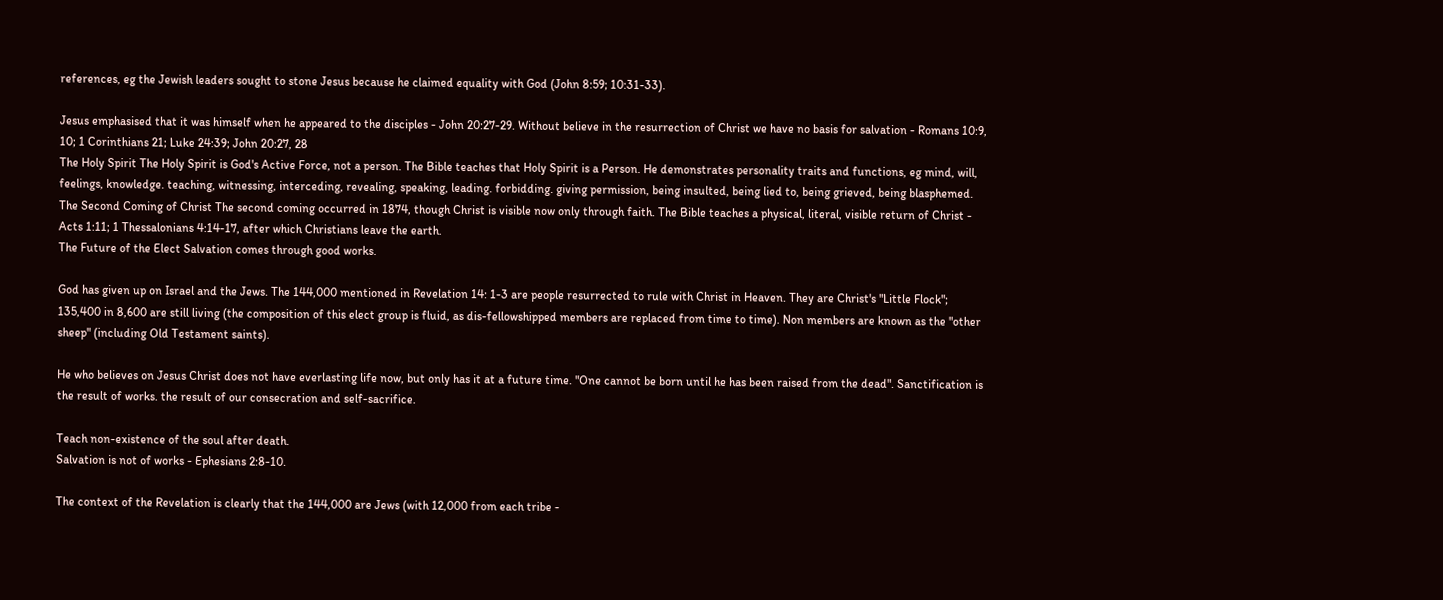references, eg the Jewish leaders sought to stone Jesus because he claimed equality with God (John 8:59; 10:31-33).

Jesus emphasised that it was himself when he appeared to the disciples - John 20:27-29. Without believe in the resurrection of Christ we have no basis for salvation - Romans 10:9, 10; 1 Corinthians 21; Luke 24:39; John 20:27, 28
The Holy Spirit The Holy Spirit is God's Active Force, not a person. The Bible teaches that Holy Spirit is a Person. He demonstrates personality traits and functions, eg mind, will, feelings, knowledge. teaching, witnessing, interceding, revealing, speaking, leading. forbidding. giving permission, being insulted, being lied to, being grieved, being blasphemed.
The Second Coming of Christ The second coming occurred in 1874, though Christ is visible now only through faith. The Bible teaches a physical, literal, visible return of Christ - Acts 1:11; 1 Thessalonians 4:14-17, after which Christians leave the earth.
The Future of the Elect Salvation comes through good works.

God has given up on Israel and the Jews. The 144,000 mentioned in Revelation 14: 1-3 are people resurrected to rule with Christ in Heaven. They are Christ's "Little Flock"; 135,400 in 8,600 are still living (the composition of this elect group is fluid, as dis-fellowshipped members are replaced from time to time). Non members are known as the "other sheep" (including Old Testament saints).

He who believes on Jesus Christ does not have everlasting life now, but only has it at a future time. "One cannot be born until he has been raised from the dead". Sanctification is the result of works. the result of our consecration and self-sacrifice.

Teach non-existence of the soul after death.
Salvation is not of works - Ephesians 2:8-10.

The context of the Revelation is clearly that the 144,000 are Jews (with 12,000 from each tribe -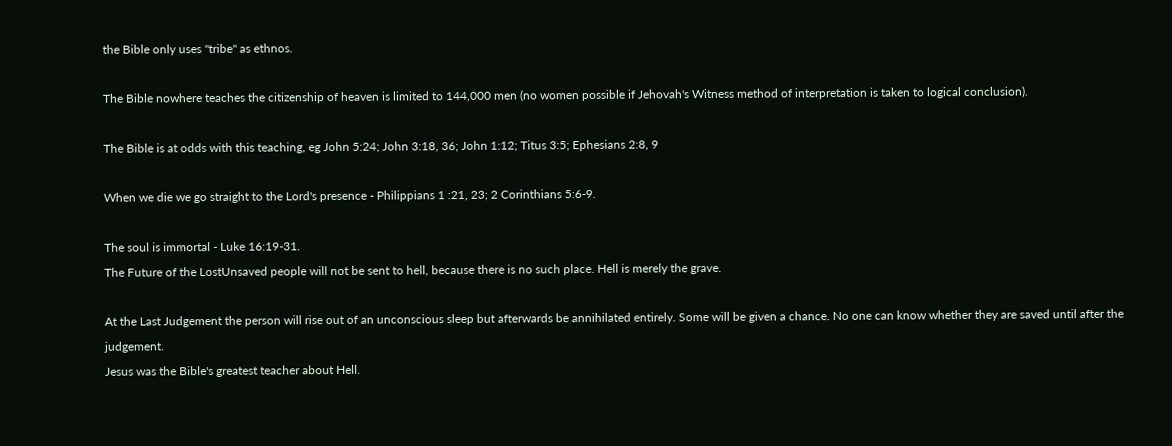the Bible only uses "tribe" as ethnos.

The Bible nowhere teaches the citizenship of heaven is limited to 144,000 men (no women possible if Jehovah's Witness method of interpretation is taken to logical conclusion).

The Bible is at odds with this teaching, eg John 5:24; John 3:18, 36; John 1:12; Titus 3:5; Ephesians 2:8, 9

When we die we go straight to the Lord's presence - Philippians 1 :21, 23; 2 Corinthians 5:6-9.

The soul is immortal - Luke 16:19-31.
The Future of the LostUnsaved people will not be sent to hell, because there is no such place. Hell is merely the grave.

At the Last Judgement the person will rise out of an unconscious sleep but afterwards be annihilated entirely. Some will be given a chance. No one can know whether they are saved until after the judgement.
Jesus was the Bible's greatest teacher about Hell.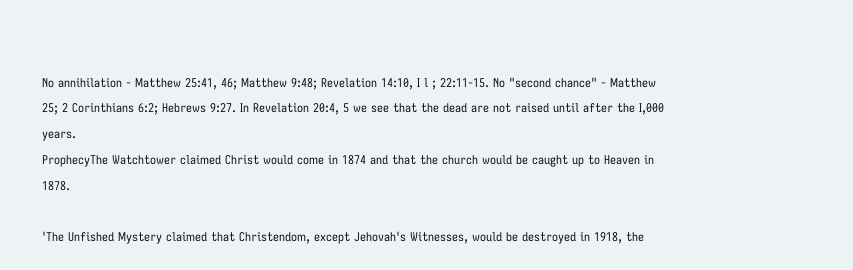No annihilation - Matthew 25:41, 46; Matthew 9:48; Revelation 14:10, I l ; 22:11-15. No "second chance" - Matthew 25; 2 Corinthians 6:2; Hebrews 9:27. In Revelation 20:4, 5 we see that the dead are not raised until after the I,000 years.
ProphecyThe Watchtower claimed Christ would come in 1874 and that the church would be caught up to Heaven in 1878.

'The Unfished Mystery claimed that Christendom, except Jehovah's Witnesses, would be destroyed in 1918, the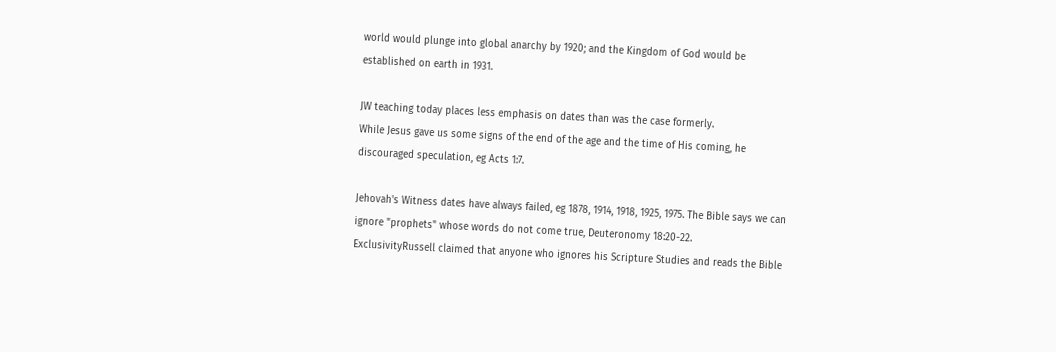world would plunge into global anarchy by 1920; and the Kingdom of God would be established on earth in 1931.

JW teaching today places less emphasis on dates than was the case formerly.
While Jesus gave us some signs of the end of the age and the time of His coming, he discouraged speculation, eg Acts 1:7.

Jehovah's Witness dates have always failed, eg 1878, 1914, 1918, 1925, 1975. The Bible says we can ignore "prophets" whose words do not come true, Deuteronomy 18:20-22.
ExclusivityRussell claimed that anyone who ignores his Scripture Studies and reads the Bible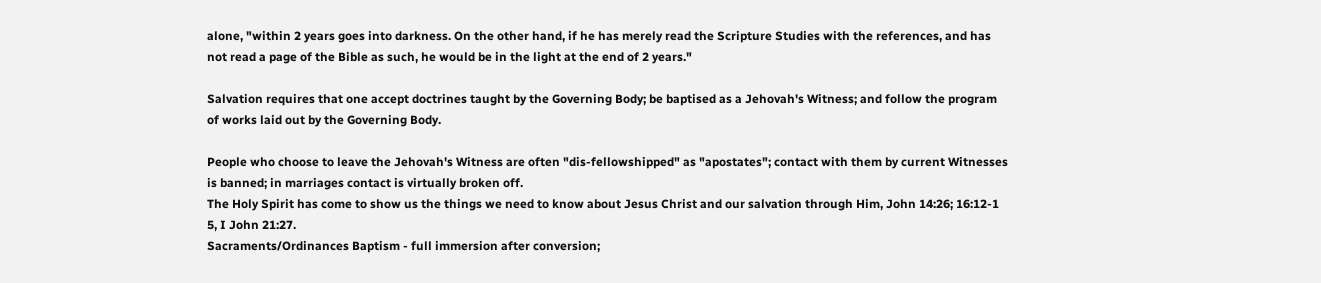alone, "within 2 years goes into darkness. On the other hand, if he has merely read the Scripture Studies with the references, and has not read a page of the Bible as such, he would be in the light at the end of 2 years."

Salvation requires that one accept doctrines taught by the Governing Body; be baptised as a Jehovah's Witness; and follow the program of works laid out by the Governing Body.

People who choose to leave the Jehovah's Witness are often "dis-fellowshipped" as "apostates"; contact with them by current Witnesses is banned; in marriages contact is virtually broken off.
The Holy Spirit has come to show us the things we need to know about Jesus Christ and our salvation through Him, John 14:26; 16:12-1 5, I John 21:27.
Sacraments/Ordinances Baptism - full immersion after conversion;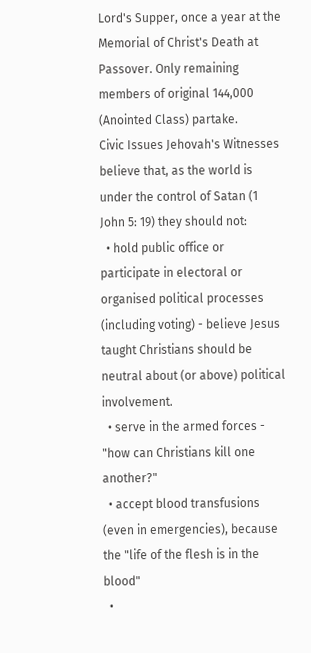Lord's Supper, once a year at the Memorial of Christ's Death at Passover. Only remaining members of original 144,000 (Anointed Class) partake.
Civic Issues Jehovah's Witnesses believe that, as the world is under the control of Satan (1 John 5: 19) they should not:
  • hold public office or participate in electoral or organised political processes (including voting) - believe Jesus taught Christians should be neutral about (or above) political involvement.
  • serve in the armed forces - "how can Christians kill one another?"
  • accept blood transfusions (even in emergencies), because the "life of the flesh is in the blood"
  •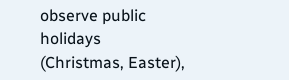observe public holidays (Christmas, Easter),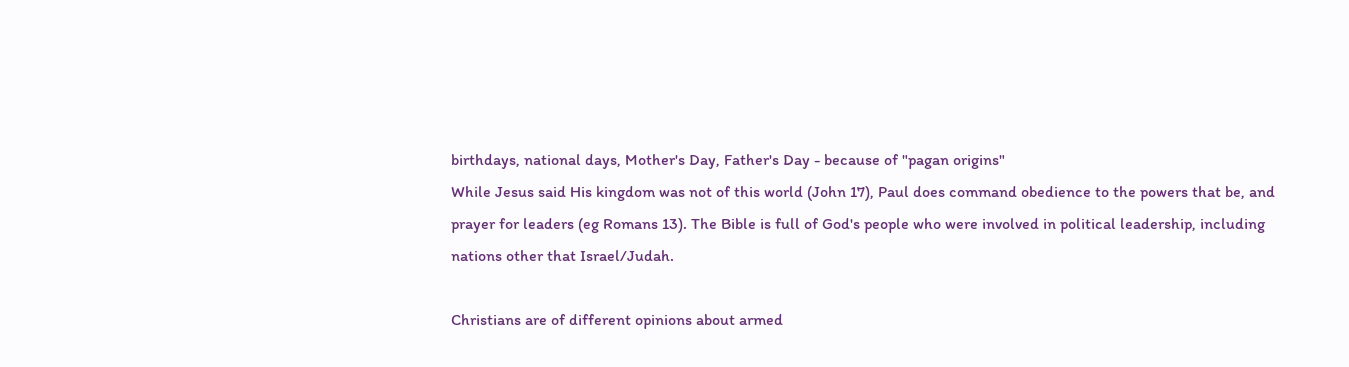birthdays, national days, Mother's Day, Father's Day - because of "pagan origins"
While Jesus said His kingdom was not of this world (John 17), Paul does command obedience to the powers that be, and prayer for leaders (eg Romans 13). The Bible is full of God's people who were involved in political leadership, including nations other that Israel/Judah.

Christians are of different opinions about armed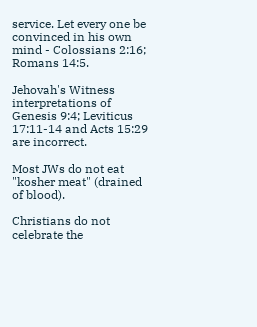service. Let every one be convinced in his own mind - Colossians 2:16; Romans 14:5.

Jehovah's Witness interpretations of Genesis 9:4; Leviticus 17:11-14 and Acts 15:29 are incorrect.

Most JWs do not eat "kosher meat" (drained of blood).

Christians do not celebrate the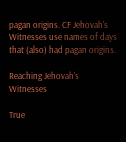pagan origins. CF Jehovah's Witnesses use names of days that (also) had pagan origins.

Reaching Jehovah's Witnesses

True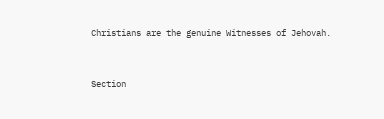Christians are the genuine Witnesses of Jehovah.


Section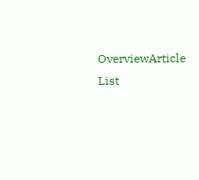OverviewArticle List